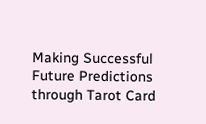Making Successful Future Predictions through Tarot Card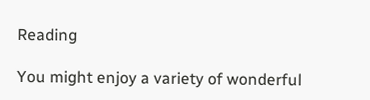Reading

You might enjoy a variety of wonderful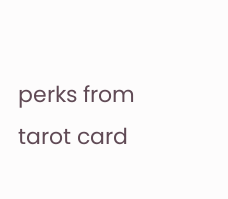perks from tarot card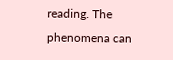reading. The phenomena can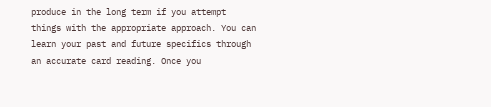produce in the long term if you attempt things with the appropriate approach. You can learn your past and future specifics through an accurate card reading. Once you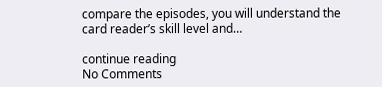compare the episodes, you will understand the card reader’s skill level and…

continue reading
No Comments